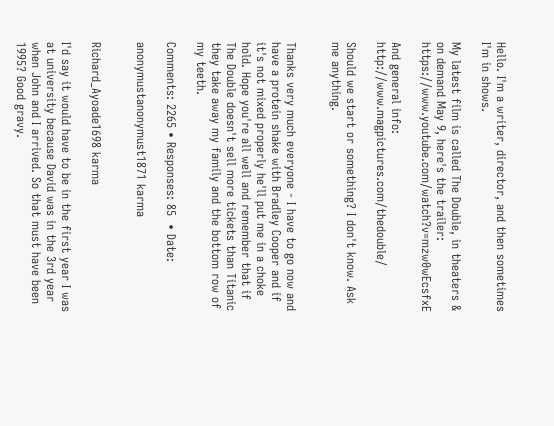Hello. I'm a writer, director, and then sometimes I'm in shows.

My latest film is called The Double, in theaters & on demand May 9, here's the trailer: https://www.youtube.com/watch?v=mzw0wEcsfxE

And general info: http://www.magpictures.com/thedouble/

Should we start or something? I don't know. Ask me anything.


Thanks very much everyone - I have to go now and have a protein shake with Bradley Cooper and if it's not mixed properly he'll put me in a choke hold. Hope you're all well and remember that if The Double doesn't sell more tickets than Titanic they take away my family and the bottom row of my teeth.

Comments: 2265 • Responses: 85  • Date:

anonymustanonymust1871 karma


Richard_Ayoade1698 karma

I'd say it would have to be in the first year I was at university because David was in the 3rd year when John and I arrived. So that must have been 1995? Good gravy.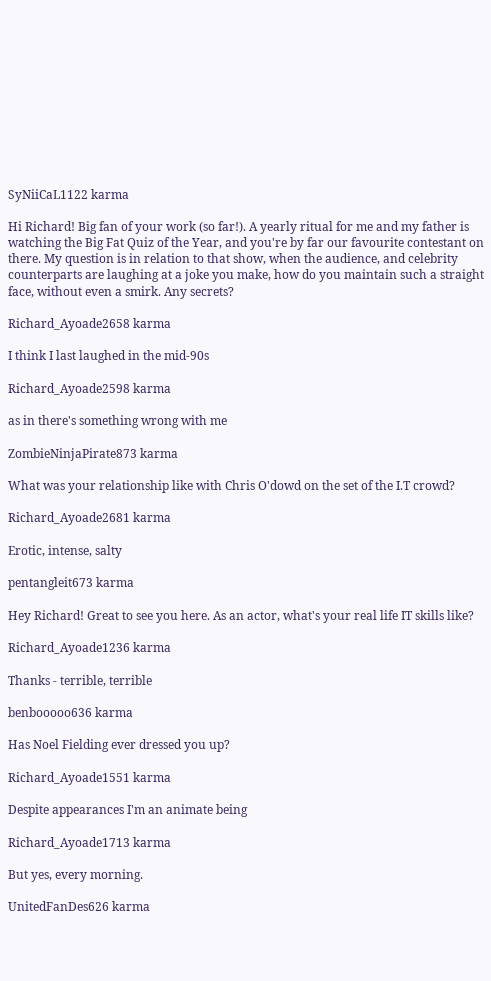SyNiiCaL1122 karma

Hi Richard! Big fan of your work (so far!). A yearly ritual for me and my father is watching the Big Fat Quiz of the Year, and you're by far our favourite contestant on there. My question is in relation to that show, when the audience, and celebrity counterparts are laughing at a joke you make, how do you maintain such a straight face, without even a smirk. Any secrets?

Richard_Ayoade2658 karma

I think I last laughed in the mid-90s

Richard_Ayoade2598 karma

as in there's something wrong with me

ZombieNinjaPirate873 karma

What was your relationship like with Chris O'dowd on the set of the I.T crowd?

Richard_Ayoade2681 karma

Erotic, intense, salty

pentangleit673 karma

Hey Richard! Great to see you here. As an actor, what's your real life IT skills like?

Richard_Ayoade1236 karma

Thanks - terrible, terrible

benbooooo636 karma

Has Noel Fielding ever dressed you up?

Richard_Ayoade1551 karma

Despite appearances I'm an animate being

Richard_Ayoade1713 karma

But yes, every morning.

UnitedFanDes626 karma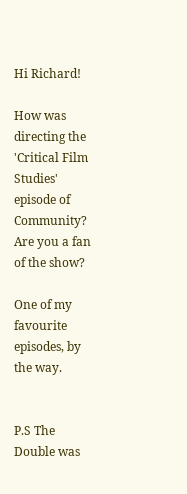Hi Richard!

How was directing the 'Critical Film Studies' episode of Community? Are you a fan of the show?

One of my favourite episodes, by the way.


P.S The Double was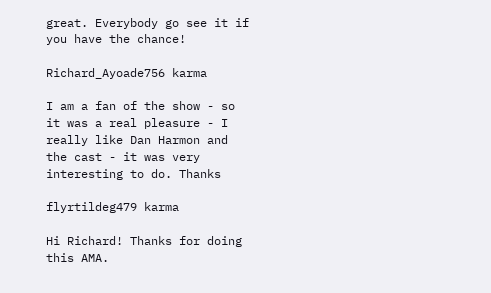great. Everybody go see it if you have the chance!

Richard_Ayoade756 karma

I am a fan of the show - so it was a real pleasure - I really like Dan Harmon and the cast - it was very interesting to do. Thanks

flyrtildeg479 karma

Hi Richard! Thanks for doing this AMA.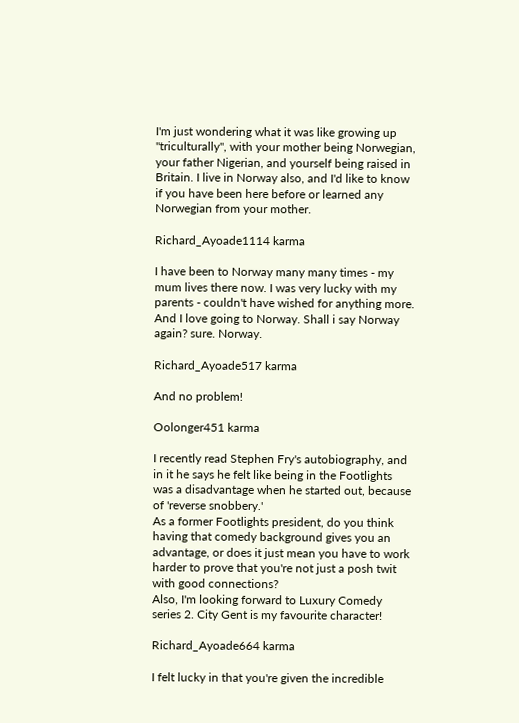I'm just wondering what it was like growing up "triculturally", with your mother being Norwegian, your father Nigerian, and yourself being raised in Britain. I live in Norway also, and I'd like to know if you have been here before or learned any Norwegian from your mother.

Richard_Ayoade1114 karma

I have been to Norway many many times - my mum lives there now. I was very lucky with my parents - couldn't have wished for anything more. And I love going to Norway. Shall i say Norway again? sure. Norway.

Richard_Ayoade517 karma

And no problem!

Oolonger451 karma

I recently read Stephen Fry's autobiography, and in it he says he felt like being in the Footlights was a disadvantage when he started out, because of 'reverse snobbery.'
As a former Footlights president, do you think having that comedy background gives you an advantage, or does it just mean you have to work harder to prove that you're not just a posh twit with good connections?
Also, I'm looking forward to Luxury Comedy series 2. City Gent is my favourite character!

Richard_Ayoade664 karma

I felt lucky in that you're given the incredible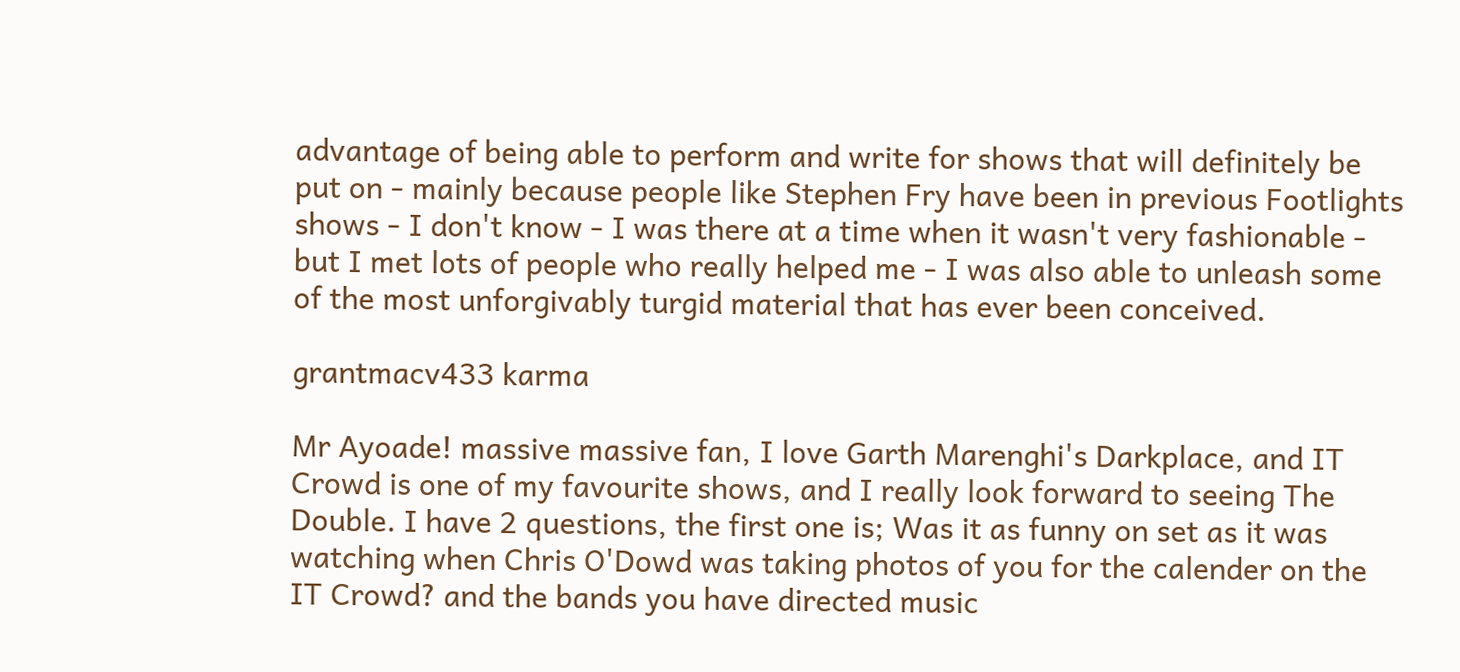advantage of being able to perform and write for shows that will definitely be put on - mainly because people like Stephen Fry have been in previous Footlights shows - I don't know - I was there at a time when it wasn't very fashionable - but I met lots of people who really helped me - I was also able to unleash some of the most unforgivably turgid material that has ever been conceived.

grantmacv433 karma

Mr Ayoade! massive massive fan, I love Garth Marenghi's Darkplace, and IT Crowd is one of my favourite shows, and I really look forward to seeing The Double. I have 2 questions, the first one is; Was it as funny on set as it was watching when Chris O'Dowd was taking photos of you for the calender on the IT Crowd? and the bands you have directed music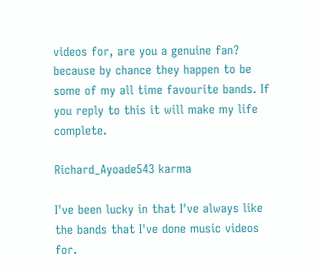videos for, are you a genuine fan? because by chance they happen to be some of my all time favourite bands. If you reply to this it will make my life complete.

Richard_Ayoade543 karma

I've been lucky in that I've always like the bands that I've done music videos for.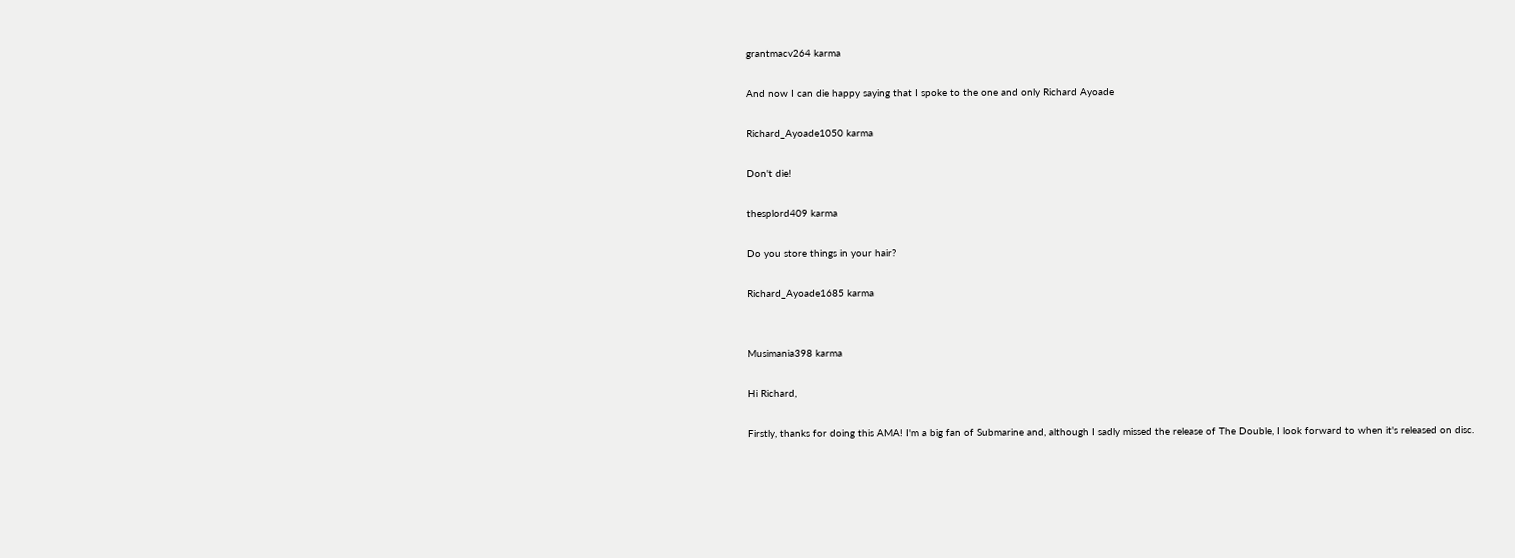grantmacv264 karma

And now I can die happy saying that I spoke to the one and only Richard Ayoade

Richard_Ayoade1050 karma

Don't die!

thesplord409 karma

Do you store things in your hair?

Richard_Ayoade1685 karma


Musimania398 karma

Hi Richard,

Firstly, thanks for doing this AMA! I'm a big fan of Submarine and, although I sadly missed the release of The Double, I look forward to when it's released on disc.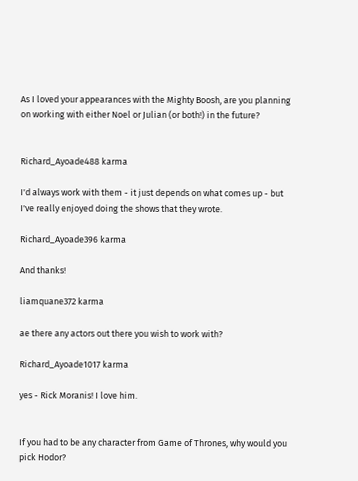As I loved your appearances with the Mighty Boosh, are you planning on working with either Noel or Julian (or both!) in the future?


Richard_Ayoade488 karma

I'd always work with them - it just depends on what comes up - but I've really enjoyed doing the shows that they wrote.

Richard_Ayoade396 karma

And thanks!

liamquane372 karma

ae there any actors out there you wish to work with?

Richard_Ayoade1017 karma

yes - Rick Moranis! I love him.


If you had to be any character from Game of Thrones, why would you pick Hodor?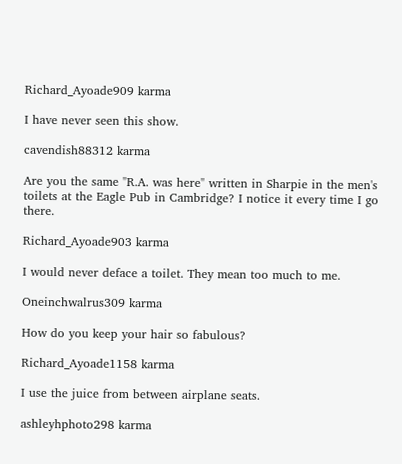Richard_Ayoade909 karma

I have never seen this show.

cavendish88312 karma

Are you the same "R.A. was here" written in Sharpie in the men's toilets at the Eagle Pub in Cambridge? I notice it every time I go there.

Richard_Ayoade903 karma

I would never deface a toilet. They mean too much to me.

Oneinchwalrus309 karma

How do you keep your hair so fabulous?

Richard_Ayoade1158 karma

I use the juice from between airplane seats.

ashleyhphoto298 karma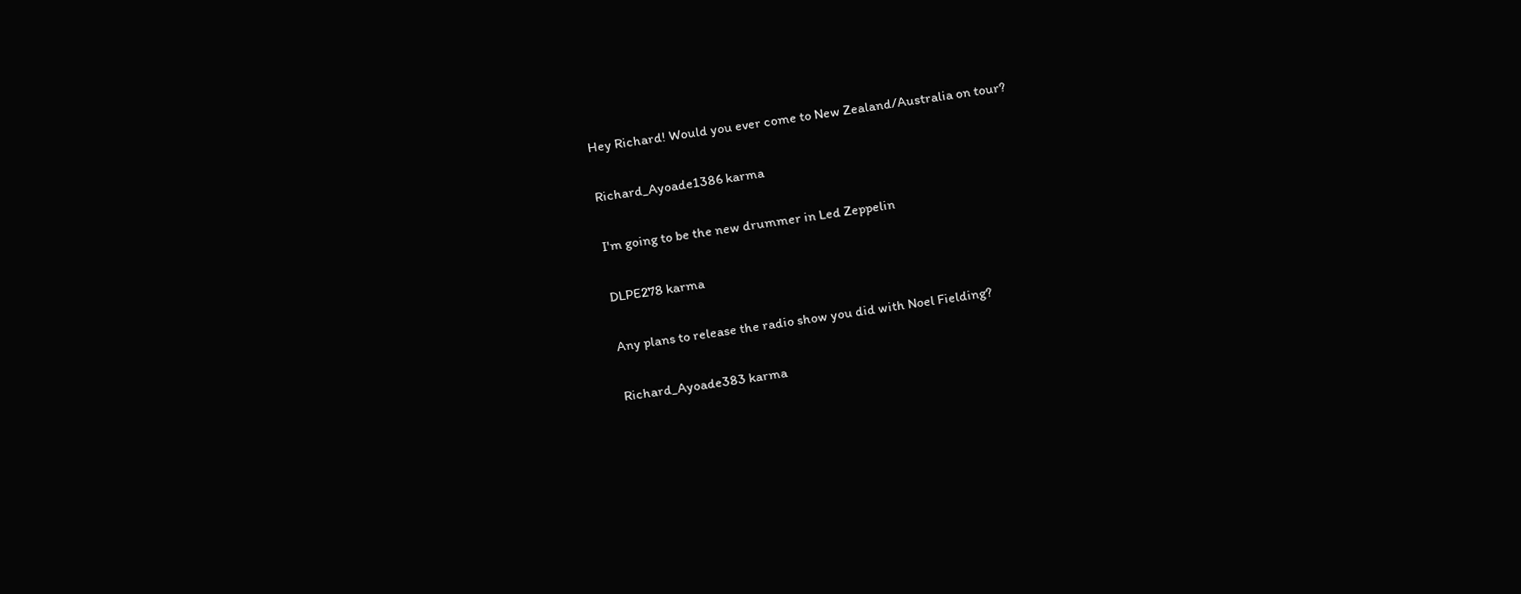Hey Richard! Would you ever come to New Zealand/Australia on tour?

Richard_Ayoade1386 karma

I'm going to be the new drummer in Led Zeppelin

DLPE278 karma

Any plans to release the radio show you did with Noel Fielding?

Richard_Ayoade383 karma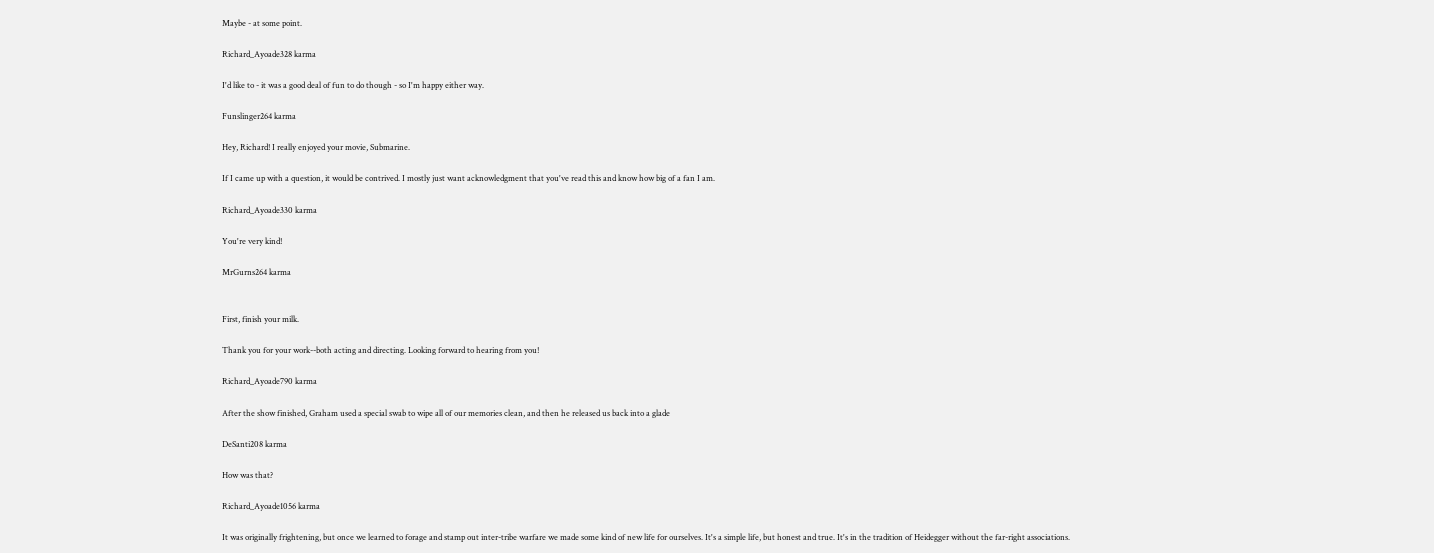Maybe - at some point.

Richard_Ayoade328 karma

I'd like to - it was a good deal of fun to do though - so I'm happy either way.

Funslinger264 karma

Hey, Richard! I really enjoyed your movie, Submarine.

If I came up with a question, it would be contrived. I mostly just want acknowledgment that you've read this and know how big of a fan I am.

Richard_Ayoade330 karma

You're very kind!

MrGurns264 karma


First, finish your milk.

Thank you for your work--both acting and directing. Looking forward to hearing from you!

Richard_Ayoade790 karma

After the show finished, Graham used a special swab to wipe all of our memories clean, and then he released us back into a glade

DeSanti208 karma

How was that?

Richard_Ayoade1056 karma

It was originally frightening, but once we learned to forage and stamp out inter-tribe warfare we made some kind of new life for ourselves. It's a simple life, but honest and true. It's in the tradition of Heidegger without the far-right associations.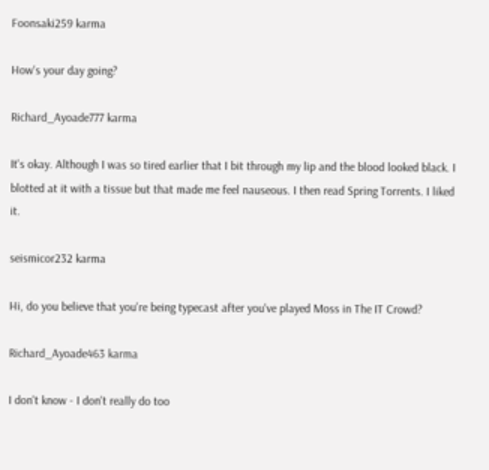Foonsaki259 karma

How's your day going?

Richard_Ayoade777 karma

It's okay. Although I was so tired earlier that I bit through my lip and the blood looked black. I blotted at it with a tissue but that made me feel nauseous. I then read Spring Torrents. I liked it.

seismicor232 karma

Hi, do you believe that you're being typecast after you've played Moss in The IT Crowd?

Richard_Ayoade463 karma

I don't know - I don't really do too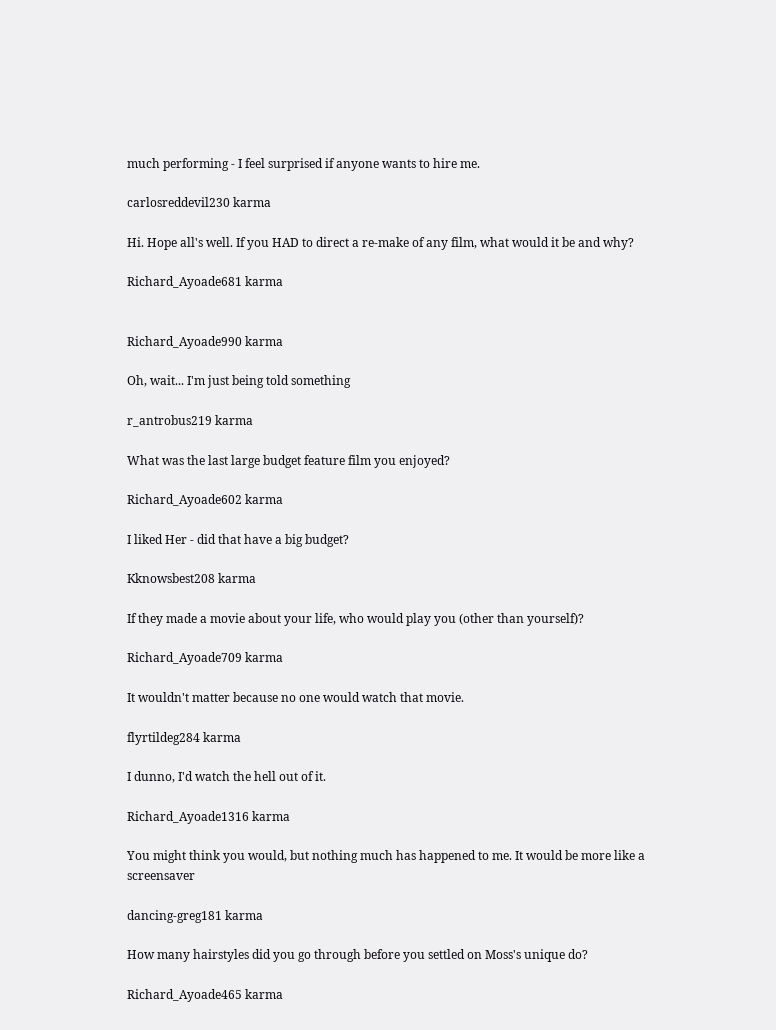much performing - I feel surprised if anyone wants to hire me.

carlosreddevil230 karma

Hi. Hope all's well. If you HAD to direct a re-make of any film, what would it be and why?

Richard_Ayoade681 karma


Richard_Ayoade990 karma

Oh, wait... I'm just being told something

r_antrobus219 karma

What was the last large budget feature film you enjoyed?

Richard_Ayoade602 karma

I liked Her - did that have a big budget?

Kknowsbest208 karma

If they made a movie about your life, who would play you (other than yourself)?

Richard_Ayoade709 karma

It wouldn't matter because no one would watch that movie.

flyrtildeg284 karma

I dunno, I'd watch the hell out of it.

Richard_Ayoade1316 karma

You might think you would, but nothing much has happened to me. It would be more like a screensaver

dancing-greg181 karma

How many hairstyles did you go through before you settled on Moss's unique do?

Richard_Ayoade465 karma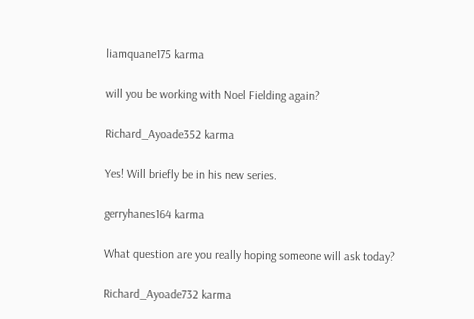liamquane175 karma

will you be working with Noel Fielding again?

Richard_Ayoade352 karma

Yes! Will briefly be in his new series.

gerryhanes164 karma

What question are you really hoping someone will ask today?

Richard_Ayoade732 karma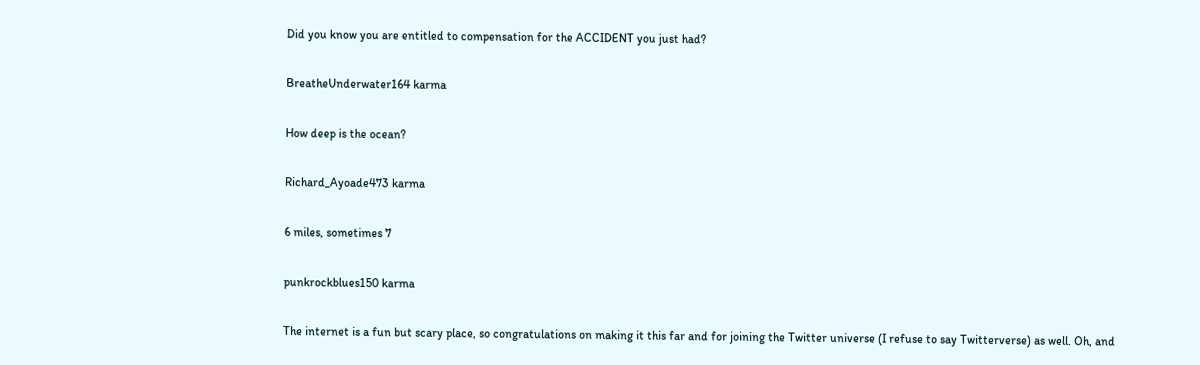Did you know you are entitled to compensation for the ACCIDENT you just had?

BreatheUnderwater164 karma

How deep is the ocean?

Richard_Ayoade473 karma

6 miles, sometimes 7

punkrockblues150 karma

The internet is a fun but scary place, so congratulations on making it this far and for joining the Twitter universe (I refuse to say Twitterverse) as well. Oh, and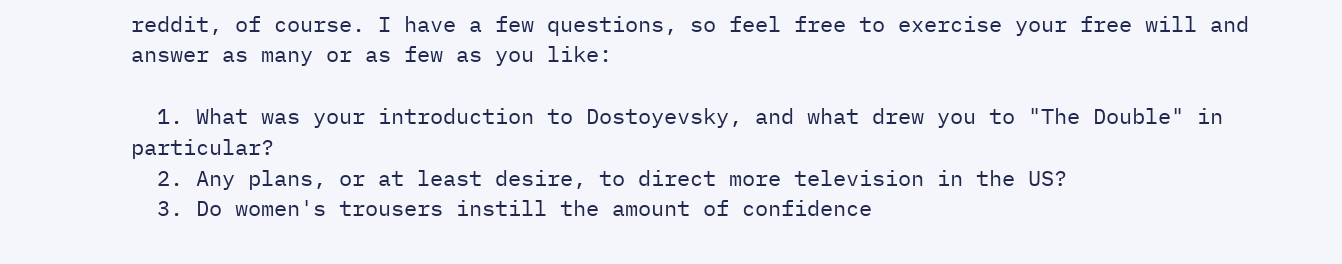reddit, of course. I have a few questions, so feel free to exercise your free will and answer as many or as few as you like:

  1. What was your introduction to Dostoyevsky, and what drew you to "The Double" in particular?
  2. Any plans, or at least desire, to direct more television in the US?
  3. Do women's trousers instill the amount of confidence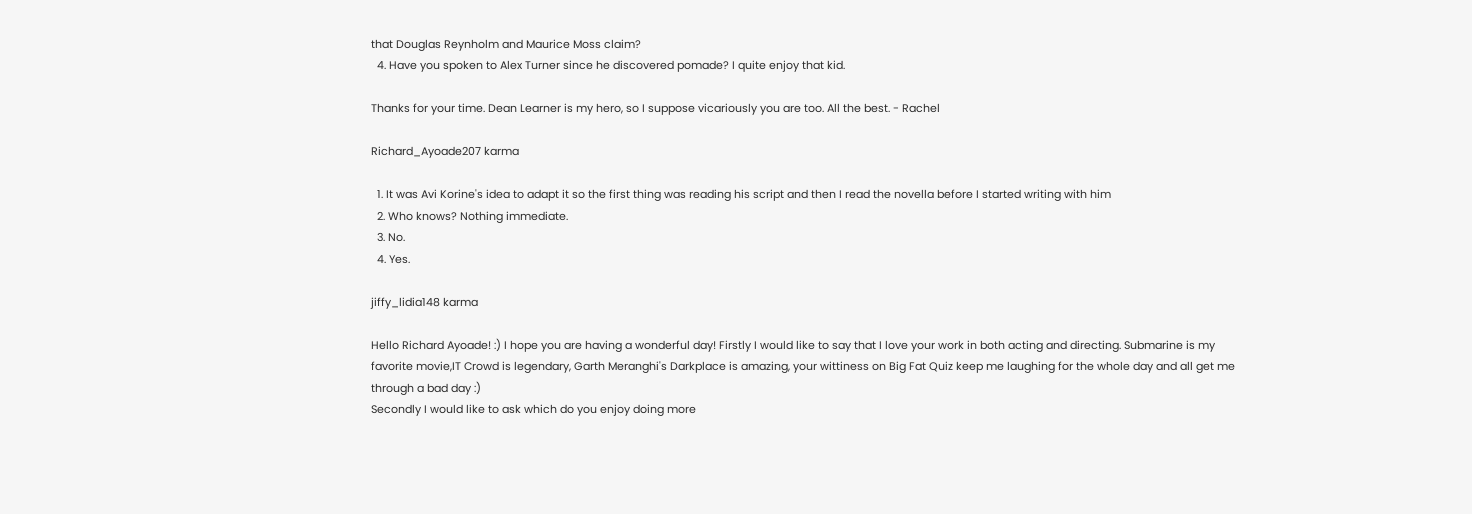that Douglas Reynholm and Maurice Moss claim?
  4. Have you spoken to Alex Turner since he discovered pomade? I quite enjoy that kid.

Thanks for your time. Dean Learner is my hero, so I suppose vicariously you are too. All the best. - Rachel

Richard_Ayoade207 karma

  1. It was Avi Korine's idea to adapt it so the first thing was reading his script and then I read the novella before I started writing with him
  2. Who knows? Nothing immediate.
  3. No.
  4. Yes.

jiffy_lidia148 karma

Hello Richard Ayoade! :) I hope you are having a wonderful day! Firstly I would like to say that I love your work in both acting and directing. Submarine is my favorite movie,IT Crowd is legendary, Garth Meranghi's Darkplace is amazing, your wittiness on Big Fat Quiz keep me laughing for the whole day and all get me through a bad day :)
Secondly I would like to ask which do you enjoy doing more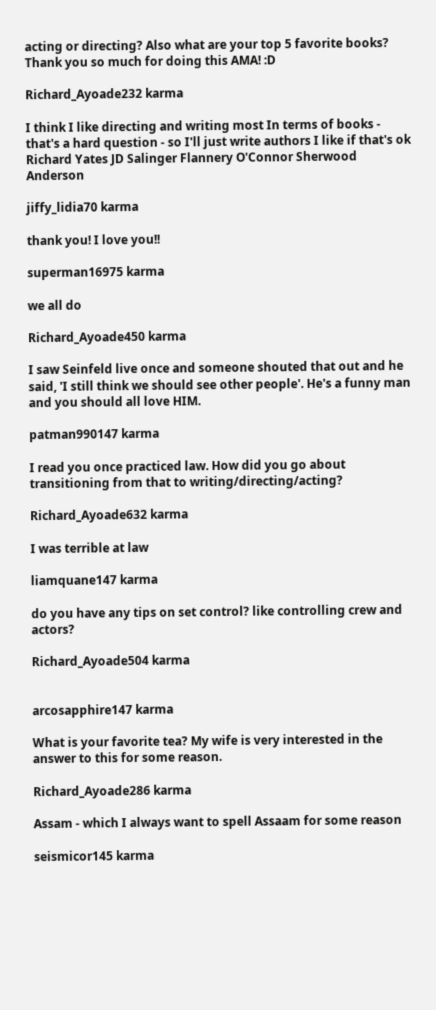acting or directing? Also what are your top 5 favorite books? Thank you so much for doing this AMA! :D

Richard_Ayoade232 karma

I think I like directing and writing most In terms of books - that's a hard question - so I'll just write authors I like if that's ok Richard Yates JD Salinger Flannery O'Connor Sherwood Anderson

jiffy_lidia70 karma

thank you! I love you!!

superman16975 karma

we all do

Richard_Ayoade450 karma

I saw Seinfeld live once and someone shouted that out and he said, 'I still think we should see other people'. He's a funny man and you should all love HIM.

patman990147 karma

I read you once practiced law. How did you go about transitioning from that to writing/directing/acting?

Richard_Ayoade632 karma

I was terrible at law

liamquane147 karma

do you have any tips on set control? like controlling crew and actors?

Richard_Ayoade504 karma


arcosapphire147 karma

What is your favorite tea? My wife is very interested in the answer to this for some reason.

Richard_Ayoade286 karma

Assam - which I always want to spell Assaam for some reason

seismicor145 karma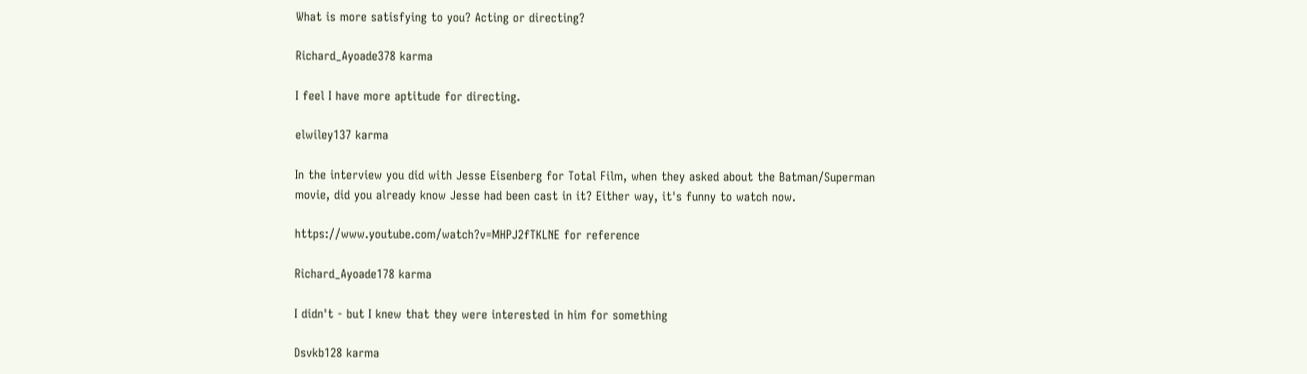What is more satisfying to you? Acting or directing?

Richard_Ayoade378 karma

I feel I have more aptitude for directing.

elwiley137 karma

In the interview you did with Jesse Eisenberg for Total Film, when they asked about the Batman/Superman movie, did you already know Jesse had been cast in it? Either way, it's funny to watch now.

https://www.youtube.com/watch?v=MHPJ2fTKLNE for reference

Richard_Ayoade178 karma

I didn't - but I knew that they were interested in him for something

Dsvkb128 karma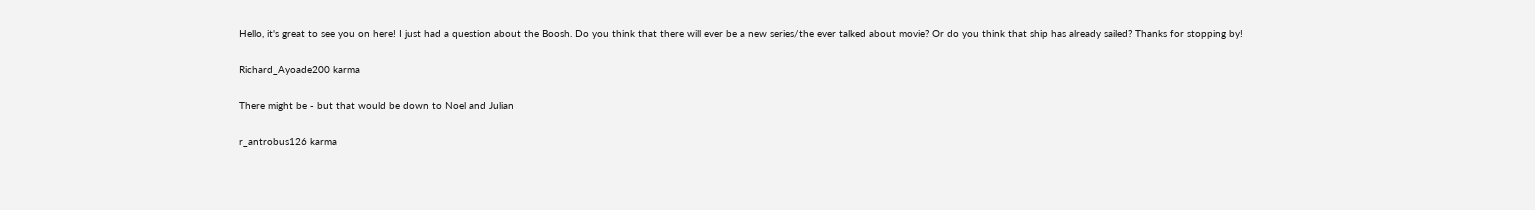Hello, it's great to see you on here! I just had a question about the Boosh. Do you think that there will ever be a new series/the ever talked about movie? Or do you think that ship has already sailed? Thanks for stopping by!

Richard_Ayoade200 karma

There might be - but that would be down to Noel and Julian

r_antrobus126 karma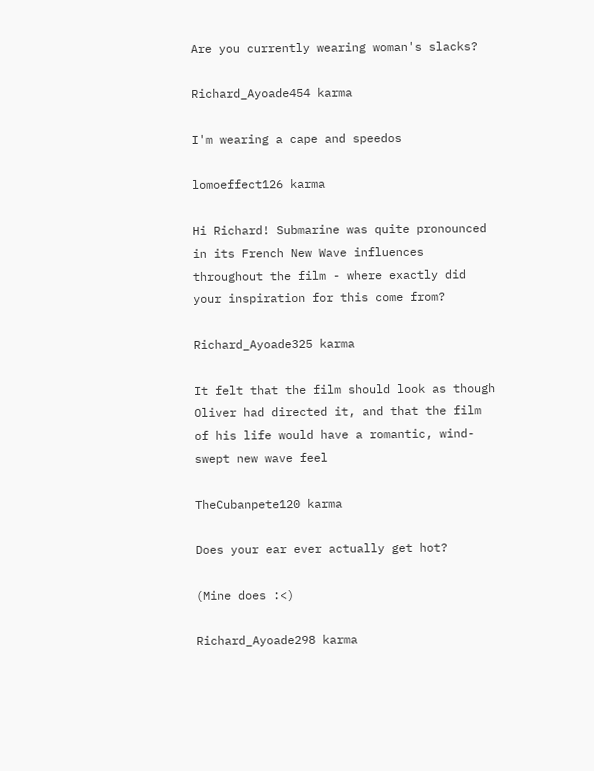Are you currently wearing woman's slacks?

Richard_Ayoade454 karma

I'm wearing a cape and speedos

lomoeffect126 karma

Hi Richard! Submarine was quite pronounced in its French New Wave influences throughout the film - where exactly did your inspiration for this come from?

Richard_Ayoade325 karma

It felt that the film should look as though Oliver had directed it, and that the film of his life would have a romantic, wind-swept new wave feel

TheCubanpete120 karma

Does your ear ever actually get hot?

(Mine does :<)

Richard_Ayoade298 karma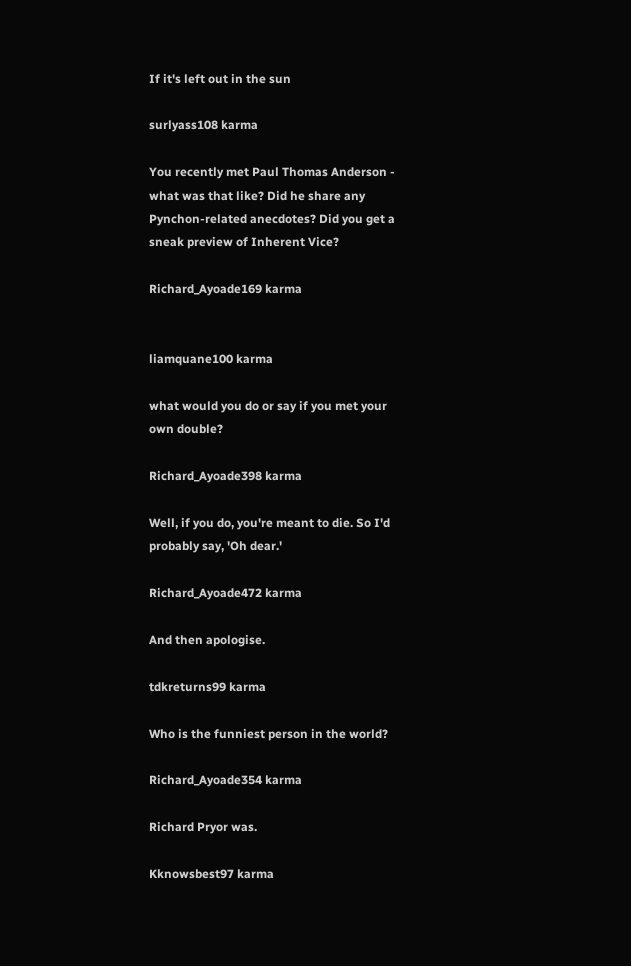If it's left out in the sun

surlyass108 karma

You recently met Paul Thomas Anderson - what was that like? Did he share any Pynchon-related anecdotes? Did you get a sneak preview of Inherent Vice?

Richard_Ayoade169 karma


liamquane100 karma

what would you do or say if you met your own double?

Richard_Ayoade398 karma

Well, if you do, you're meant to die. So I'd probably say, 'Oh dear.'

Richard_Ayoade472 karma

And then apologise.

tdkreturns99 karma

Who is the funniest person in the world?

Richard_Ayoade354 karma

Richard Pryor was.

Kknowsbest97 karma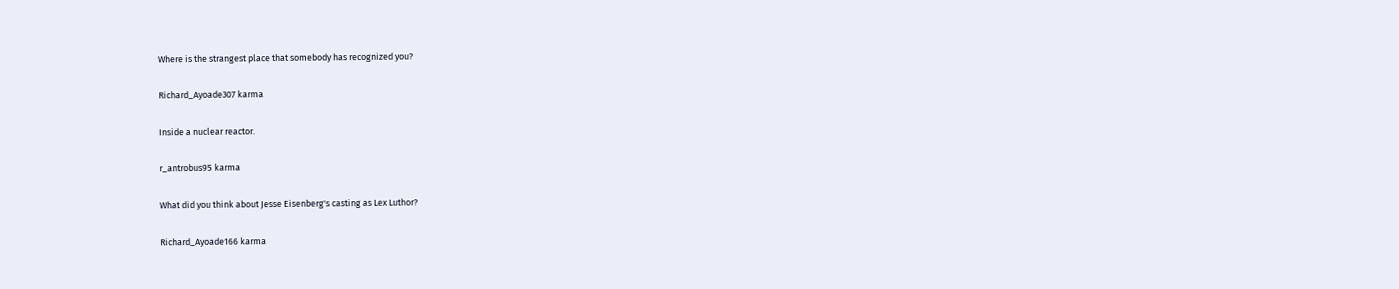Where is the strangest place that somebody has recognized you?

Richard_Ayoade307 karma

Inside a nuclear reactor.

r_antrobus95 karma

What did you think about Jesse Eisenberg's casting as Lex Luthor?

Richard_Ayoade166 karma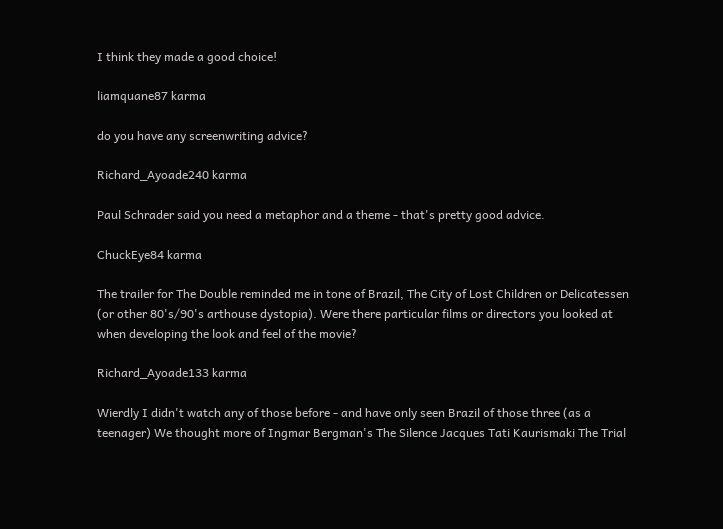I think they made a good choice!

liamquane87 karma

do you have any screenwriting advice?

Richard_Ayoade240 karma

Paul Schrader said you need a metaphor and a theme - that's pretty good advice.

ChuckEye84 karma

The trailer for The Double reminded me in tone of Brazil, The City of Lost Children or Delicatessen (or other 80's/90's arthouse dystopia). Were there particular films or directors you looked at when developing the look and feel of the movie?

Richard_Ayoade133 karma

Wierdly I didn't watch any of those before - and have only seen Brazil of those three (as a teenager) We thought more of Ingmar Bergman's The Silence Jacques Tati Kaurismaki The Trial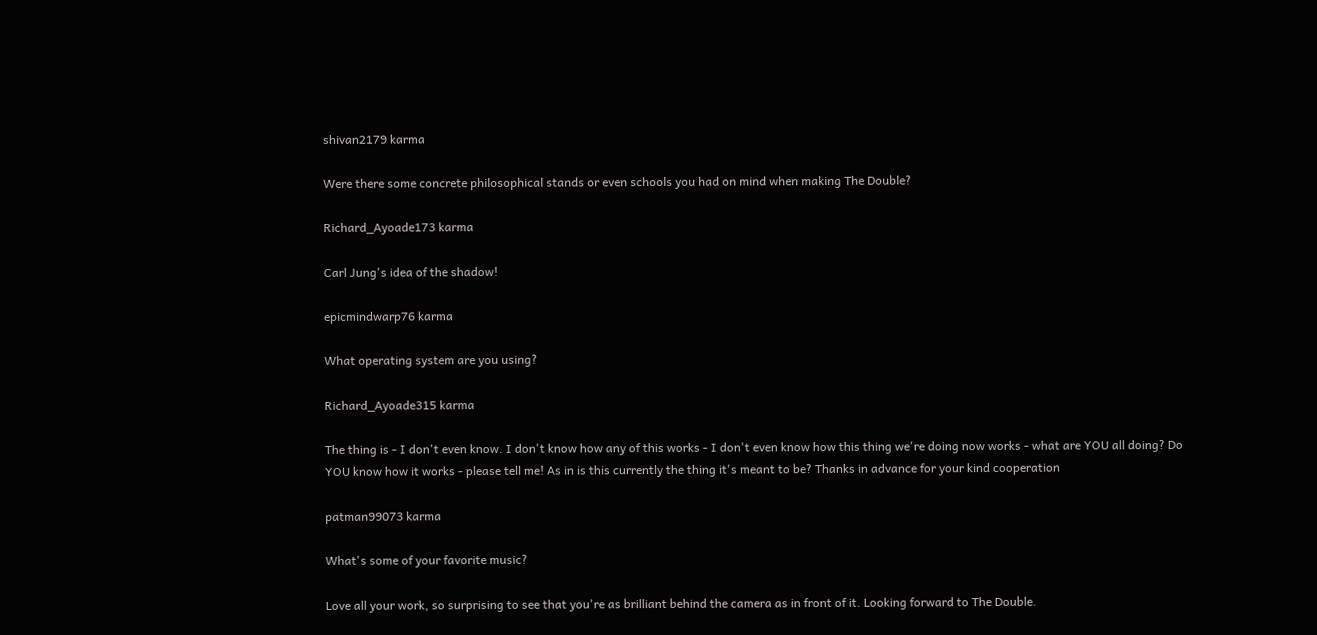shivan2179 karma

Were there some concrete philosophical stands or even schools you had on mind when making The Double?

Richard_Ayoade173 karma

Carl Jung's idea of the shadow!

epicmindwarp76 karma

What operating system are you using?

Richard_Ayoade315 karma

The thing is - I don't even know. I don't know how any of this works - I don't even know how this thing we're doing now works - what are YOU all doing? Do YOU know how it works - please tell me! As in is this currently the thing it's meant to be? Thanks in advance for your kind cooperation

patman99073 karma

What's some of your favorite music?

Love all your work, so surprising to see that you're as brilliant behind the camera as in front of it. Looking forward to The Double.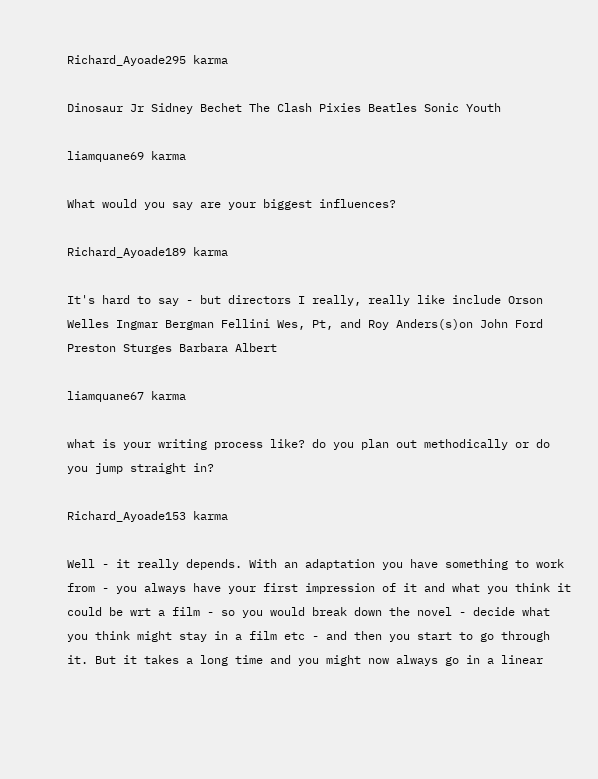Richard_Ayoade295 karma

Dinosaur Jr Sidney Bechet The Clash Pixies Beatles Sonic Youth

liamquane69 karma

What would you say are your biggest influences?

Richard_Ayoade189 karma

It's hard to say - but directors I really, really like include Orson Welles Ingmar Bergman Fellini Wes, Pt, and Roy Anders(s)on John Ford Preston Sturges Barbara Albert

liamquane67 karma

what is your writing process like? do you plan out methodically or do you jump straight in?

Richard_Ayoade153 karma

Well - it really depends. With an adaptation you have something to work from - you always have your first impression of it and what you think it could be wrt a film - so you would break down the novel - decide what you think might stay in a film etc - and then you start to go through it. But it takes a long time and you might now always go in a linear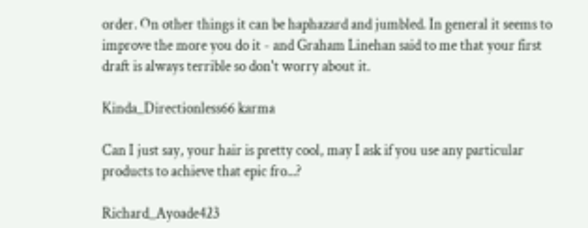order. On other things it can be haphazard and jumbled. In general it seems to improve the more you do it - and Graham Linehan said to me that your first draft is always terrible so don't worry about it.

Kinda_Directionless66 karma

Can I just say, your hair is pretty cool, may I ask if you use any particular products to achieve that epic fro...?

Richard_Ayoade423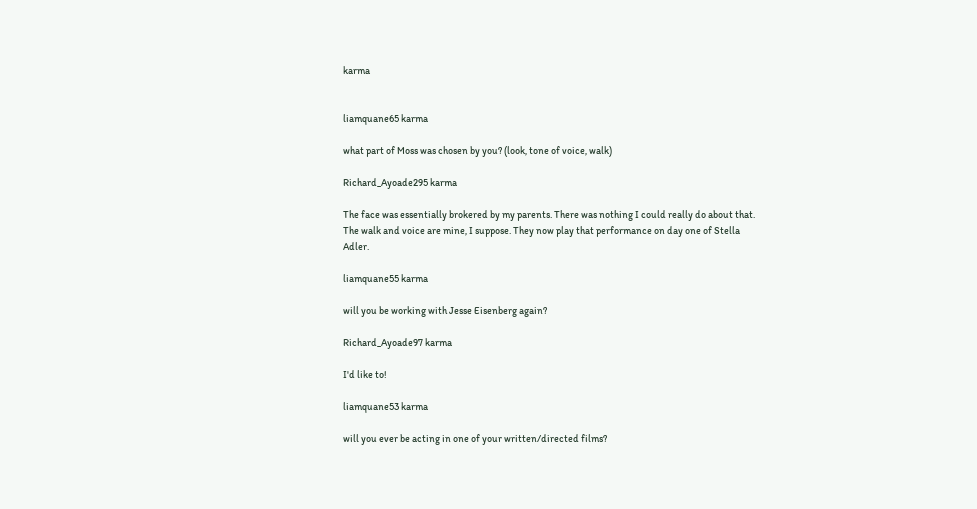karma


liamquane65 karma

what part of Moss was chosen by you? (look, tone of voice, walk)

Richard_Ayoade295 karma

The face was essentially brokered by my parents. There was nothing I could really do about that. The walk and voice are mine, I suppose. They now play that performance on day one of Stella Adler.

liamquane55 karma

will you be working with Jesse Eisenberg again?

Richard_Ayoade97 karma

I'd like to!

liamquane53 karma

will you ever be acting in one of your written/directed films?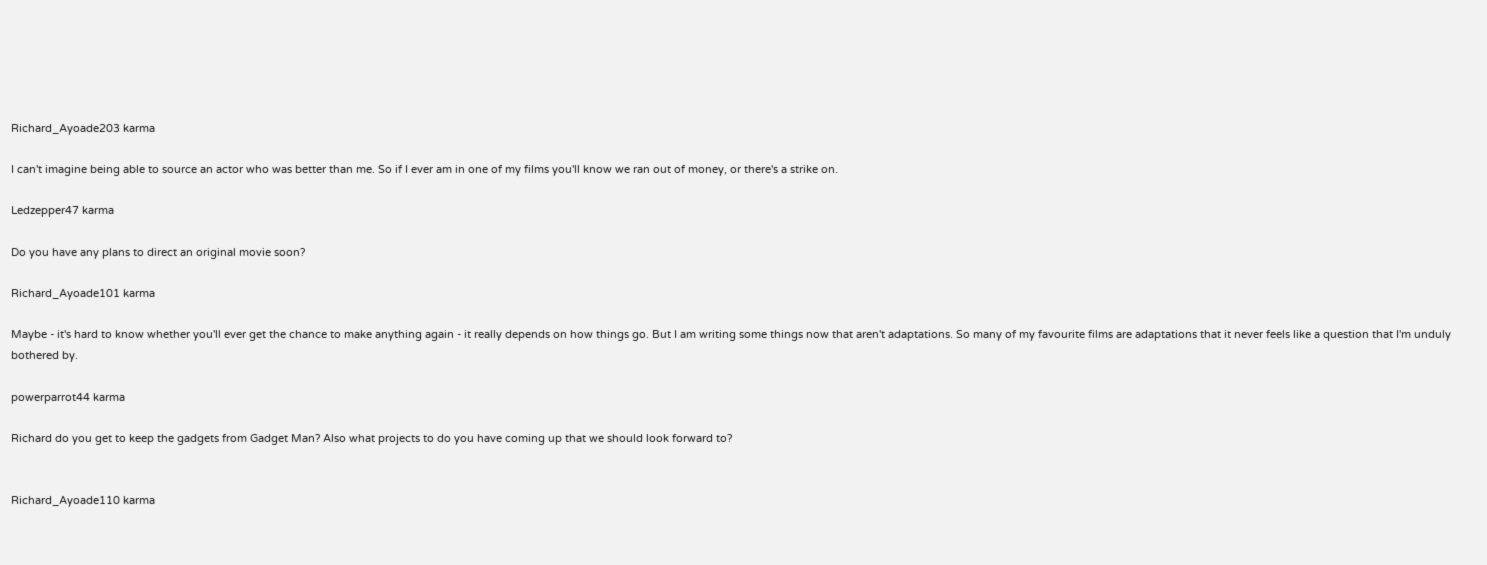Richard_Ayoade203 karma

I can't imagine being able to source an actor who was better than me. So if I ever am in one of my films you'll know we ran out of money, or there's a strike on.

Ledzepper47 karma

Do you have any plans to direct an original movie soon?

Richard_Ayoade101 karma

Maybe - it's hard to know whether you'll ever get the chance to make anything again - it really depends on how things go. But I am writing some things now that aren't adaptations. So many of my favourite films are adaptations that it never feels like a question that I'm unduly bothered by.

powerparrot44 karma

Richard do you get to keep the gadgets from Gadget Man? Also what projects to do you have coming up that we should look forward to?


Richard_Ayoade110 karma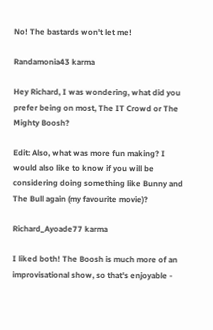No! The bastards won't let me!

Randamonia43 karma

Hey Richard, I was wondering, what did you prefer being on most, The IT Crowd or The Mighty Boosh?

Edit: Also, what was more fun making? I would also like to know if you will be considering doing something like Bunny and The Bull again (my favourite movie)?

Richard_Ayoade77 karma

I liked both! The Boosh is much more of an improvisational show, so that's enjoyable -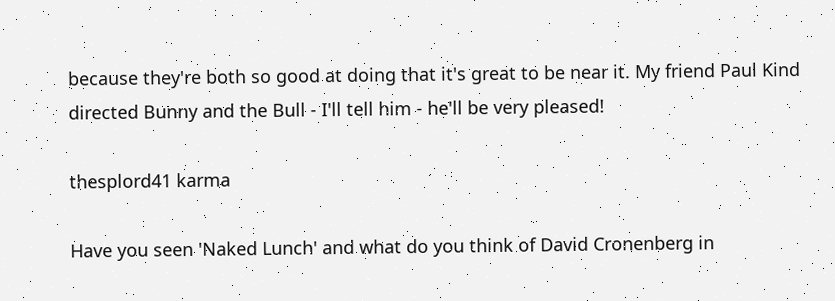because they're both so good at doing that it's great to be near it. My friend Paul Kind directed Bunny and the Bull - I'll tell him - he'll be very pleased!

thesplord41 karma

Have you seen 'Naked Lunch' and what do you think of David Cronenberg in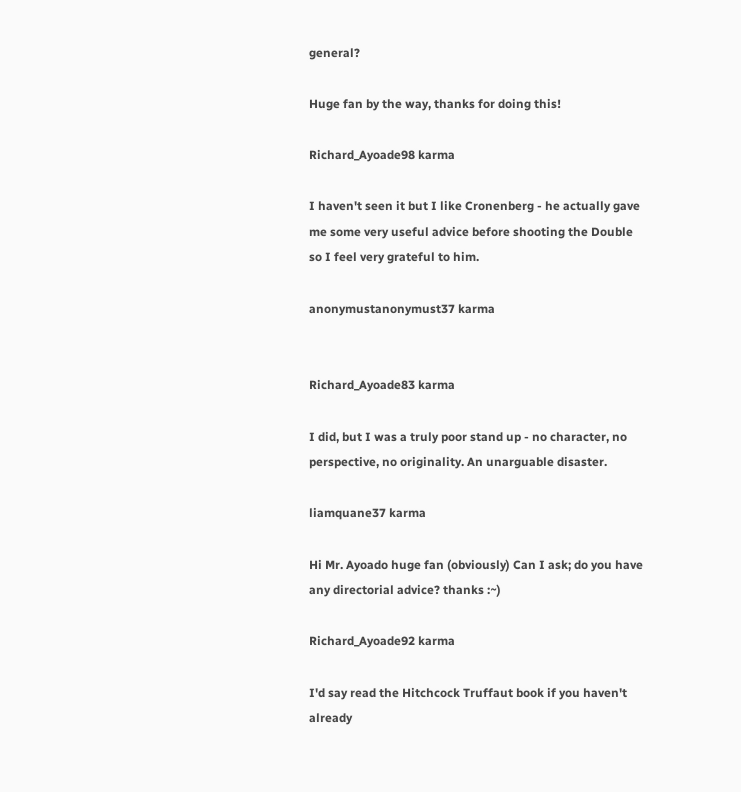general?

Huge fan by the way, thanks for doing this!

Richard_Ayoade98 karma

I haven't seen it but I like Cronenberg - he actually gave me some very useful advice before shooting the Double so I feel very grateful to him.

anonymustanonymust37 karma


Richard_Ayoade83 karma

I did, but I was a truly poor stand up - no character, no perspective, no originality. An unarguable disaster.

liamquane37 karma

Hi Mr. Ayoado huge fan (obviously) Can I ask; do you have any directorial advice? thanks :~)

Richard_Ayoade92 karma

I'd say read the Hitchcock Truffaut book if you haven't already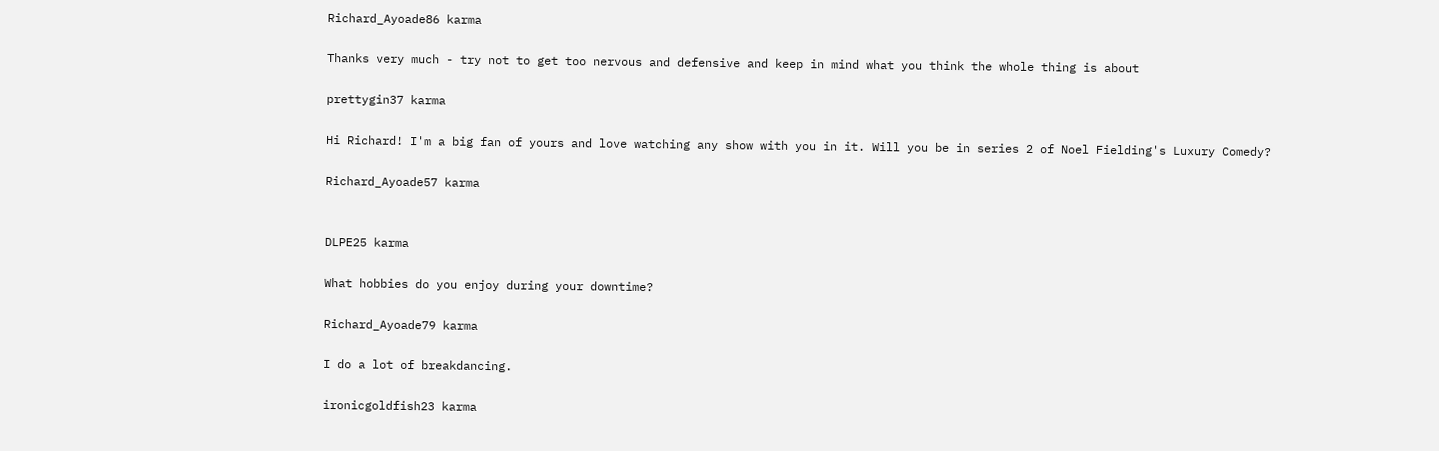Richard_Ayoade86 karma

Thanks very much - try not to get too nervous and defensive and keep in mind what you think the whole thing is about

prettygin37 karma

Hi Richard! I'm a big fan of yours and love watching any show with you in it. Will you be in series 2 of Noel Fielding's Luxury Comedy?

Richard_Ayoade57 karma


DLPE25 karma

What hobbies do you enjoy during your downtime?

Richard_Ayoade79 karma

I do a lot of breakdancing.

ironicgoldfish23 karma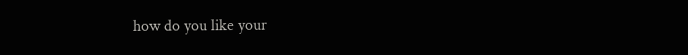how do you like your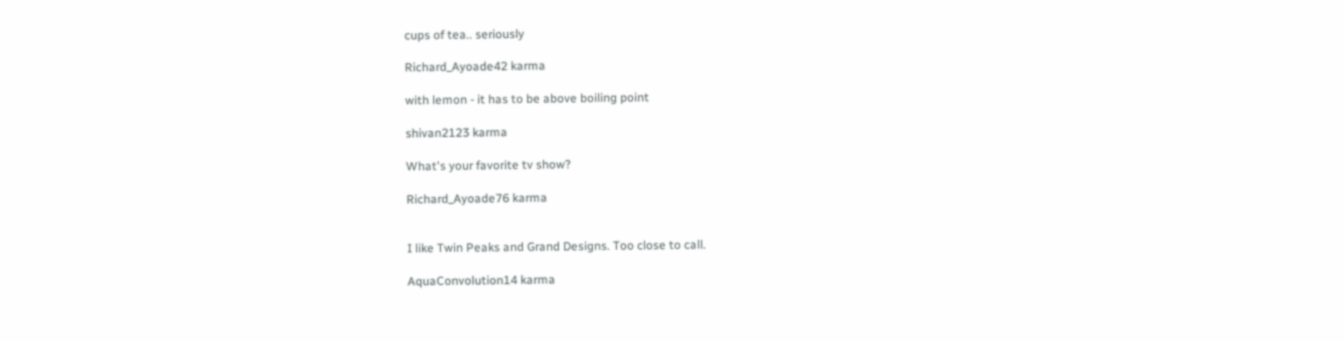cups of tea.. seriously

Richard_Ayoade42 karma

with lemon - it has to be above boiling point

shivan2123 karma

What's your favorite tv show?

Richard_Ayoade76 karma


I like Twin Peaks and Grand Designs. Too close to call.

AquaConvolution14 karma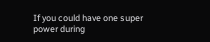If you could have one super power during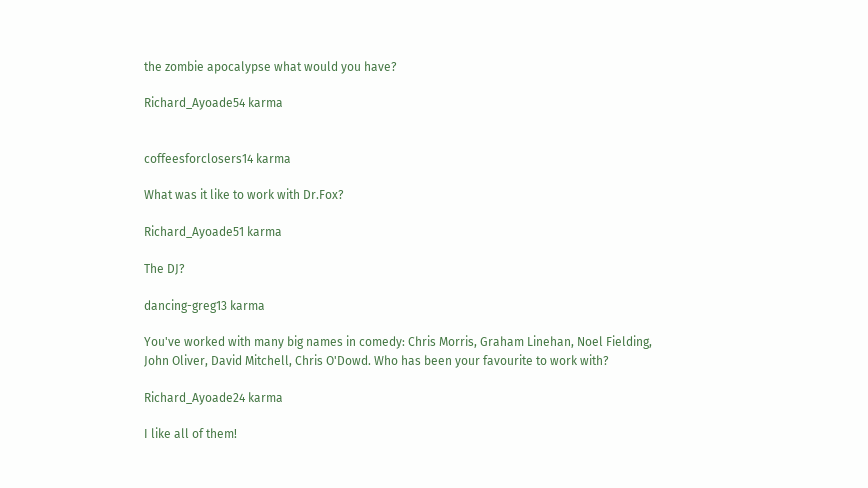the zombie apocalypse what would you have?

Richard_Ayoade54 karma


coffeesforclosers14 karma

What was it like to work with Dr.Fox?

Richard_Ayoade51 karma

The DJ?

dancing-greg13 karma

You've worked with many big names in comedy: Chris Morris, Graham Linehan, Noel Fielding, John Oliver, David Mitchell, Chris O'Dowd. Who has been your favourite to work with?

Richard_Ayoade24 karma

I like all of them!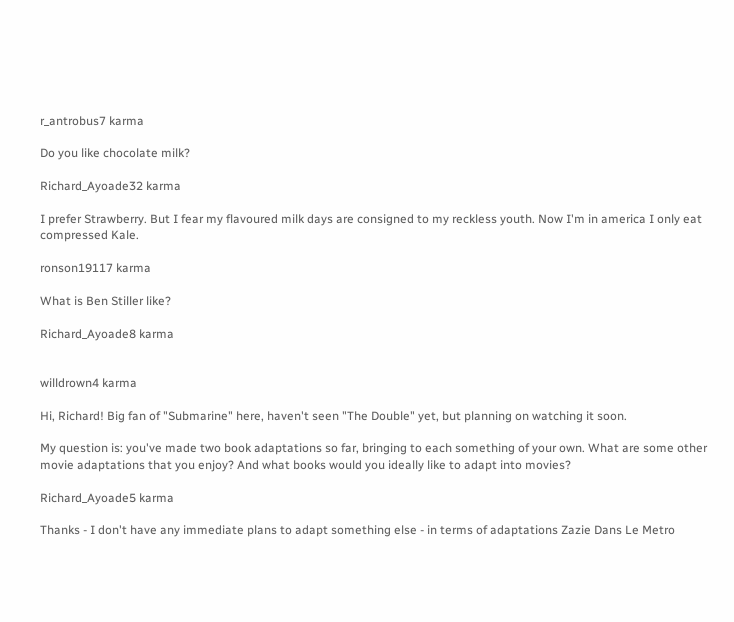r_antrobus7 karma

Do you like chocolate milk?

Richard_Ayoade32 karma

I prefer Strawberry. But I fear my flavoured milk days are consigned to my reckless youth. Now I'm in america I only eat compressed Kale.

ronson19117 karma

What is Ben Stiller like?

Richard_Ayoade8 karma


willdrown4 karma

Hi, Richard! Big fan of "Submarine" here, haven't seen "The Double" yet, but planning on watching it soon.

My question is: you've made two book adaptations so far, bringing to each something of your own. What are some other movie adaptations that you enjoy? And what books would you ideally like to adapt into movies?

Richard_Ayoade5 karma

Thanks - I don't have any immediate plans to adapt something else - in terms of adaptations Zazie Dans Le Metro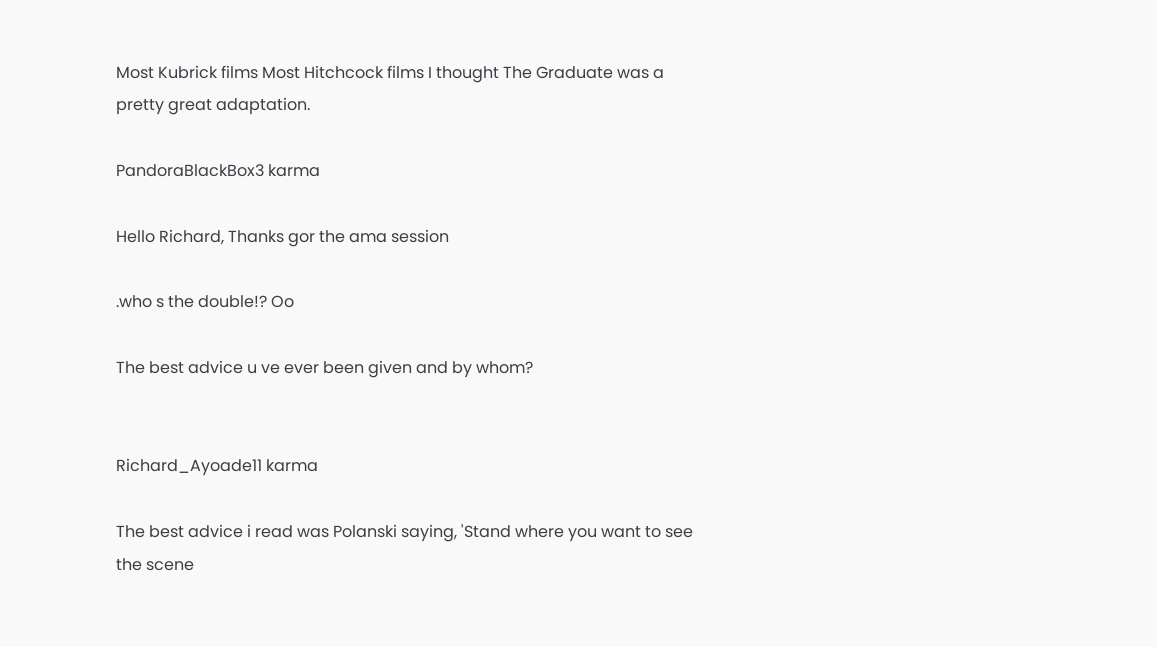Most Kubrick films Most Hitchcock films I thought The Graduate was a pretty great adaptation.

PandoraBlackBox3 karma

Hello Richard, Thanks gor the ama session

.who s the double!? Oo

The best advice u ve ever been given and by whom?


Richard_Ayoade11 karma

The best advice i read was Polanski saying, 'Stand where you want to see the scene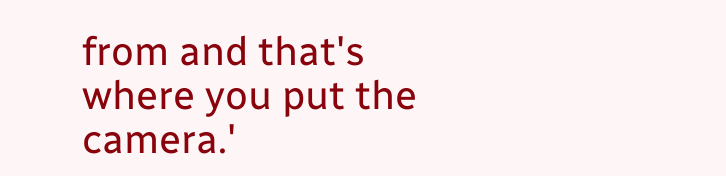from and that's where you put the camera.'